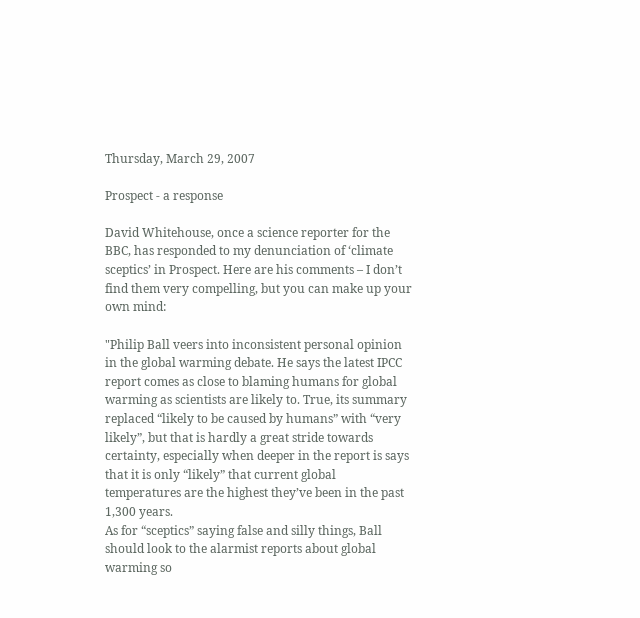Thursday, March 29, 2007

Prospect - a response

David Whitehouse, once a science reporter for the BBC, has responded to my denunciation of ‘climate sceptics’ in Prospect. Here are his comments – I don’t find them very compelling, but you can make up your own mind:

"Philip Ball veers into inconsistent personal opinion in the global warming debate. He says the latest IPCC report comes as close to blaming humans for global warming as scientists are likely to. True, its summary replaced “likely to be caused by humans” with “very likely”, but that is hardly a great stride towards certainty, especially when deeper in the report is says that it is only “likely” that current global temperatures are the highest they’ve been in the past 1,300 years.
As for “sceptics” saying false and silly things, Ball should look to the alarmist reports about global warming so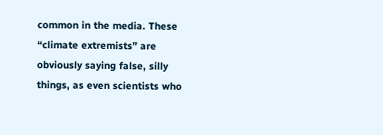common in the media. These “climate extremists” are obviously saying false, silly things, as even scientists who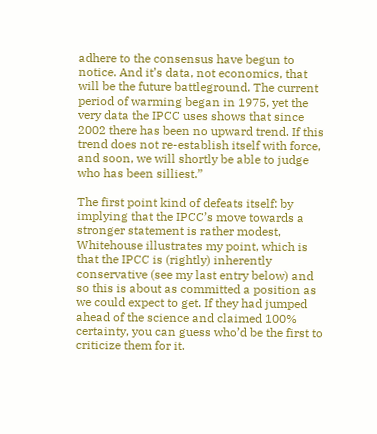adhere to the consensus have begun to notice. And it’s data, not economics, that will be the future battleground. The current period of warming began in 1975, yet the very data the IPCC uses shows that since 2002 there has been no upward trend. If this trend does not re-establish itself with force, and soon, we will shortly be able to judge who has been silliest.”

The first point kind of defeats itself: by implying that the IPCC’s move towards a stronger statement is rather modest, Whitehouse illustrates my point, which is that the IPCC is (rightly) inherently conservative (see my last entry below) and so this is about as committed a position as we could expect to get. If they had jumped ahead of the science and claimed 100% certainty, you can guess who’d be the first to criticize them for it.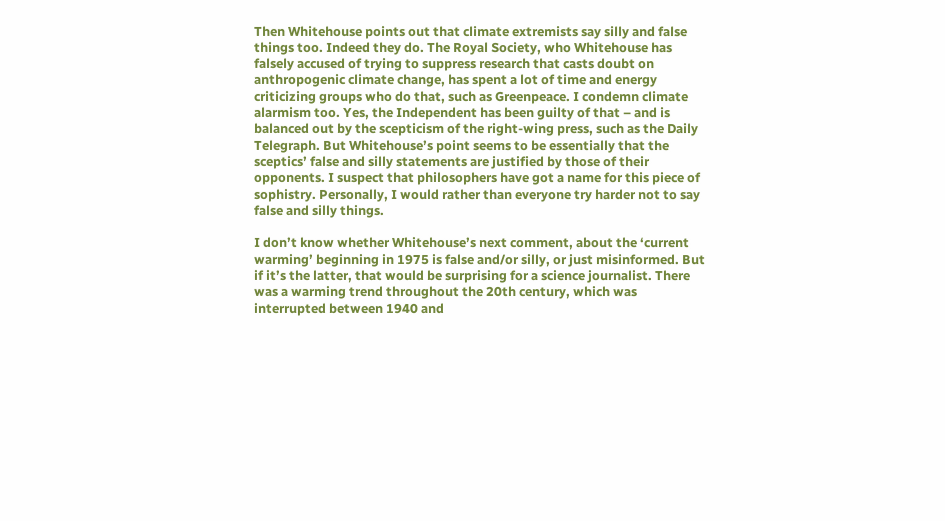Then Whitehouse points out that climate extremists say silly and false things too. Indeed they do. The Royal Society, who Whitehouse has falsely accused of trying to suppress research that casts doubt on anthropogenic climate change, has spent a lot of time and energy criticizing groups who do that, such as Greenpeace. I condemn climate alarmism too. Yes, the Independent has been guilty of that – and is balanced out by the scepticism of the right-wing press, such as the Daily Telegraph. But Whitehouse’s point seems to be essentially that the sceptics’ false and silly statements are justified by those of their opponents. I suspect that philosophers have got a name for this piece of sophistry. Personally, I would rather than everyone try harder not to say false and silly things.

I don’t know whether Whitehouse’s next comment, about the ‘current warming’ beginning in 1975 is false and/or silly, or just misinformed. But if it’s the latter, that would be surprising for a science journalist. There was a warming trend throughout the 20th century, which was interrupted between 1940 and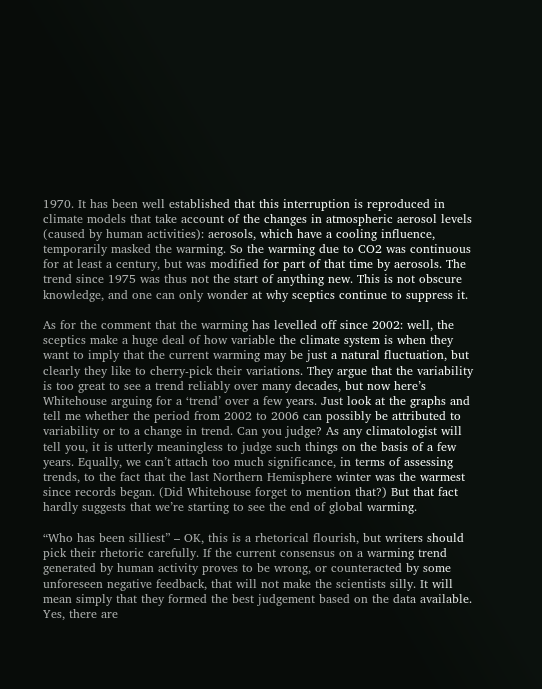1970. It has been well established that this interruption is reproduced in climate models that take account of the changes in atmospheric aerosol levels (caused by human activities): aerosols, which have a cooling influence, temporarily masked the warming. So the warming due to CO2 was continuous for at least a century, but was modified for part of that time by aerosols. The trend since 1975 was thus not the start of anything new. This is not obscure knowledge, and one can only wonder at why sceptics continue to suppress it.

As for the comment that the warming has levelled off since 2002: well, the sceptics make a huge deal of how variable the climate system is when they want to imply that the current warming may be just a natural fluctuation, but clearly they like to cherry-pick their variations. They argue that the variability is too great to see a trend reliably over many decades, but now here’s Whitehouse arguing for a ‘trend’ over a few years. Just look at the graphs and tell me whether the period from 2002 to 2006 can possibly be attributed to variability or to a change in trend. Can you judge? As any climatologist will tell you, it is utterly meaningless to judge such things on the basis of a few years. Equally, we can’t attach too much significance, in terms of assessing trends, to the fact that the last Northern Hemisphere winter was the warmest since records began. (Did Whitehouse forget to mention that?) But that fact hardly suggests that we’re starting to see the end of global warming.

“Who has been silliest” – OK, this is a rhetorical flourish, but writers should pick their rhetoric carefully. If the current consensus on a warming trend generated by human activity proves to be wrong, or counteracted by some unforeseen negative feedback, that will not make the scientists silly. It will mean simply that they formed the best judgement based on the data available. Yes, there are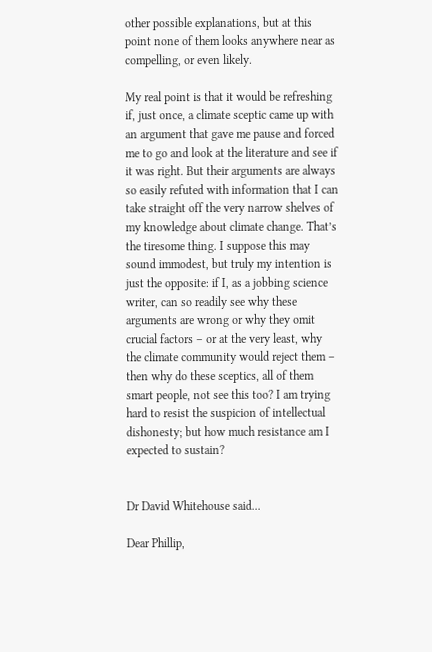other possible explanations, but at this point none of them looks anywhere near as compelling, or even likely.

My real point is that it would be refreshing if, just once, a climate sceptic came up with an argument that gave me pause and forced me to go and look at the literature and see if it was right. But their arguments are always so easily refuted with information that I can take straight off the very narrow shelves of my knowledge about climate change. That’s the tiresome thing. I suppose this may sound immodest, but truly my intention is just the opposite: if I, as a jobbing science writer, can so readily see why these arguments are wrong or why they omit crucial factors – or at the very least, why the climate community would reject them – then why do these sceptics, all of them smart people, not see this too? I am trying hard to resist the suspicion of intellectual dishonesty; but how much resistance am I expected to sustain?


Dr David Whitehouse said...

Dear Phillip,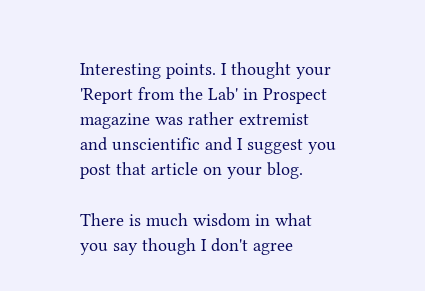Interesting points. I thought your 'Report from the Lab' in Prospect magazine was rather extremist and unscientific and I suggest you post that article on your blog.

There is much wisdom in what you say though I don't agree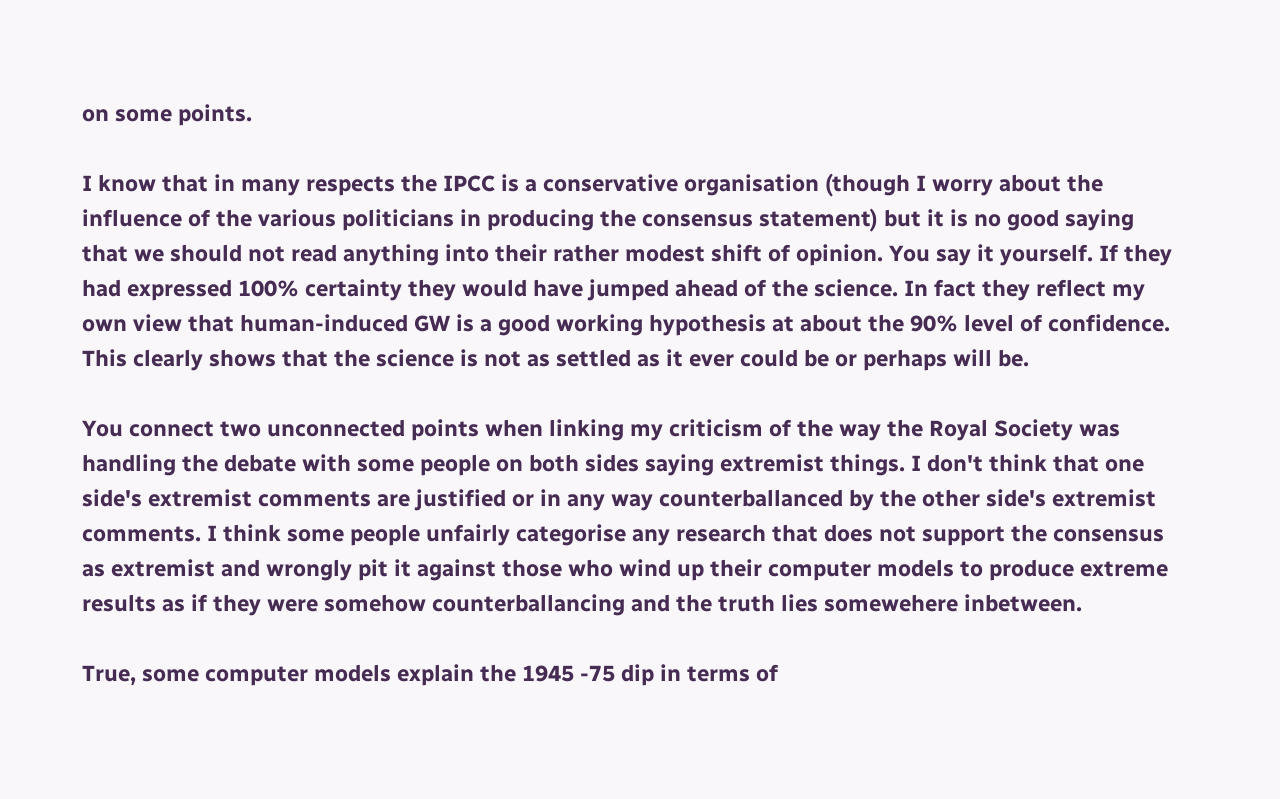on some points.

I know that in many respects the IPCC is a conservative organisation (though I worry about the influence of the various politicians in producing the consensus statement) but it is no good saying that we should not read anything into their rather modest shift of opinion. You say it yourself. If they had expressed 100% certainty they would have jumped ahead of the science. In fact they reflect my own view that human-induced GW is a good working hypothesis at about the 90% level of confidence. This clearly shows that the science is not as settled as it ever could be or perhaps will be.

You connect two unconnected points when linking my criticism of the way the Royal Society was handling the debate with some people on both sides saying extremist things. I don't think that one side's extremist comments are justified or in any way counterballanced by the other side's extremist comments. I think some people unfairly categorise any research that does not support the consensus as extremist and wrongly pit it against those who wind up their computer models to produce extreme results as if they were somehow counterballancing and the truth lies somewehere inbetween.

True, some computer models explain the 1945 -75 dip in terms of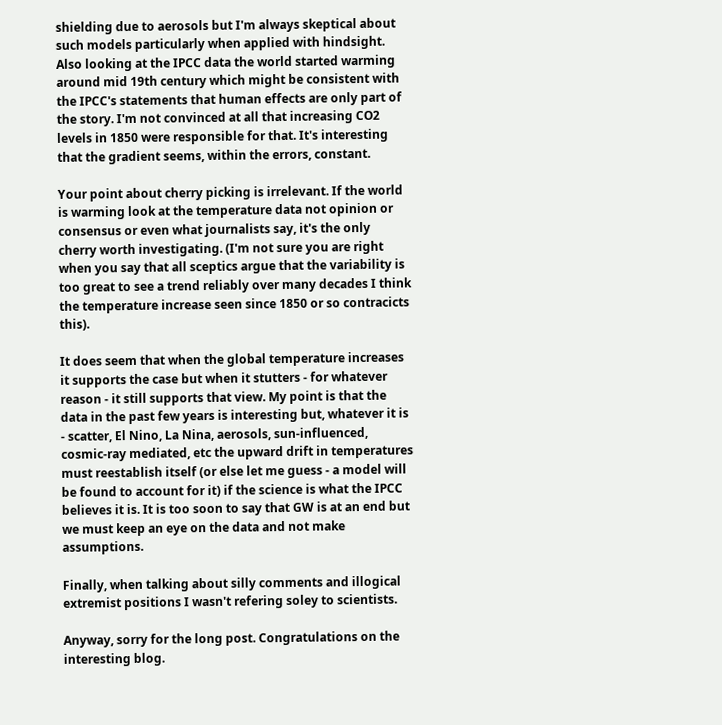shielding due to aerosols but I'm always skeptical about such models particularly when applied with hindsight. Also looking at the IPCC data the world started warming around mid 19th century which might be consistent with the IPCC's statements that human effects are only part of the story. I'm not convinced at all that increasing CO2 levels in 1850 were responsible for that. It's interesting that the gradient seems, within the errors, constant.

Your point about cherry picking is irrelevant. If the world is warming look at the temperature data not opinion or consensus or even what journalists say, it's the only cherry worth investigating. (I'm not sure you are right when you say that all sceptics argue that the variability is too great to see a trend reliably over many decades I think the temperature increase seen since 1850 or so contracicts this).

It does seem that when the global temperature increases it supports the case but when it stutters - for whatever reason - it still supports that view. My point is that the data in the past few years is interesting but, whatever it is - scatter, El Nino, La Nina, aerosols, sun-influenced, cosmic-ray mediated, etc the upward drift in temperatures must reestablish itself (or else let me guess - a model will be found to account for it) if the science is what the IPCC believes it is. It is too soon to say that GW is at an end but we must keep an eye on the data and not make assumptions.

Finally, when talking about silly comments and illogical extremist positions I wasn't refering soley to scientists.

Anyway, sorry for the long post. Congratulations on the interesting blog.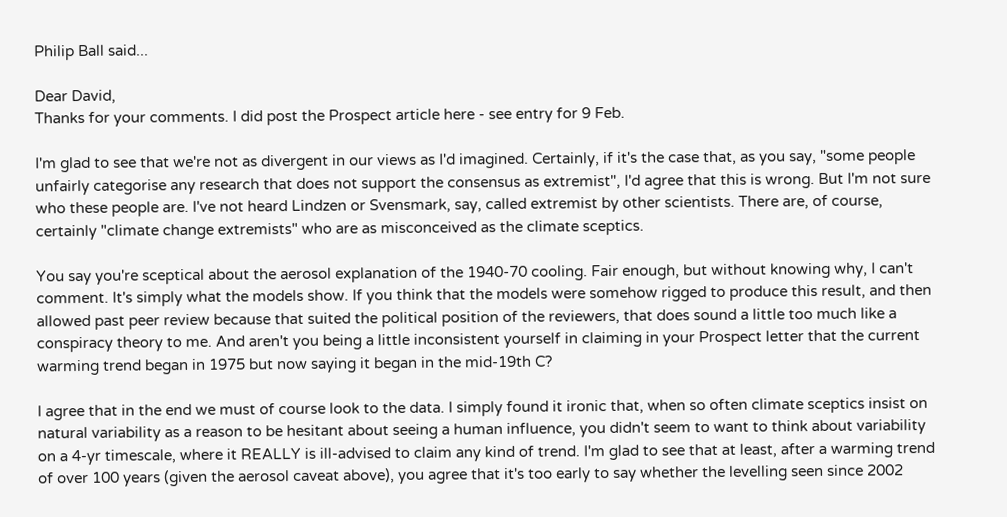Philip Ball said...

Dear David,
Thanks for your comments. I did post the Prospect article here - see entry for 9 Feb.

I'm glad to see that we're not as divergent in our views as I'd imagined. Certainly, if it's the case that, as you say, "some people unfairly categorise any research that does not support the consensus as extremist", I'd agree that this is wrong. But I'm not sure who these people are. I've not heard Lindzen or Svensmark, say, called extremist by other scientists. There are, of course, certainly "climate change extremists" who are as misconceived as the climate sceptics.

You say you're sceptical about the aerosol explanation of the 1940-70 cooling. Fair enough, but without knowing why, I can't comment. It's simply what the models show. If you think that the models were somehow rigged to produce this result, and then allowed past peer review because that suited the political position of the reviewers, that does sound a little too much like a conspiracy theory to me. And aren't you being a little inconsistent yourself in claiming in your Prospect letter that the current warming trend began in 1975 but now saying it began in the mid-19th C?

I agree that in the end we must of course look to the data. I simply found it ironic that, when so often climate sceptics insist on natural variability as a reason to be hesitant about seeing a human influence, you didn't seem to want to think about variability on a 4-yr timescale, where it REALLY is ill-advised to claim any kind of trend. I'm glad to see that at least, after a warming trend of over 100 years (given the aerosol caveat above), you agree that it's too early to say whether the levelling seen since 2002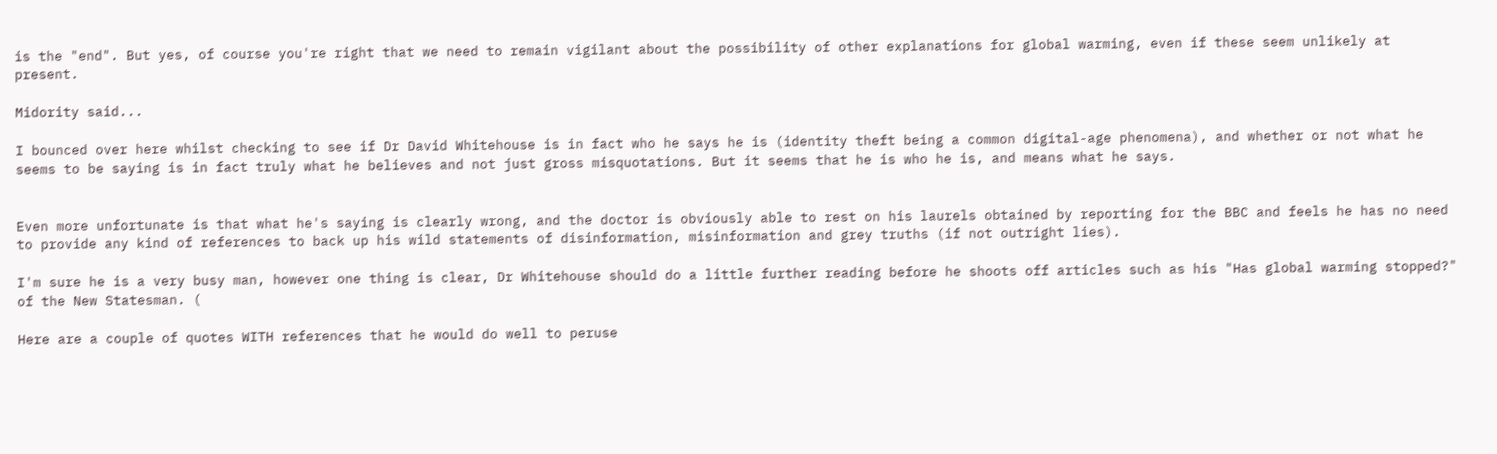is the "end". But yes, of course you're right that we need to remain vigilant about the possibility of other explanations for global warming, even if these seem unlikely at present.

Midority said...

I bounced over here whilst checking to see if Dr David Whitehouse is in fact who he says he is (identity theft being a common digital-age phenomena), and whether or not what he seems to be saying is in fact truly what he believes and not just gross misquotations. But it seems that he is who he is, and means what he says.


Even more unfortunate is that what he's saying is clearly wrong, and the doctor is obviously able to rest on his laurels obtained by reporting for the BBC and feels he has no need to provide any kind of references to back up his wild statements of disinformation, misinformation and grey truths (if not outright lies).

I'm sure he is a very busy man, however one thing is clear, Dr Whitehouse should do a little further reading before he shoots off articles such as his "Has global warming stopped?" of the New Statesman. (

Here are a couple of quotes WITH references that he would do well to peruse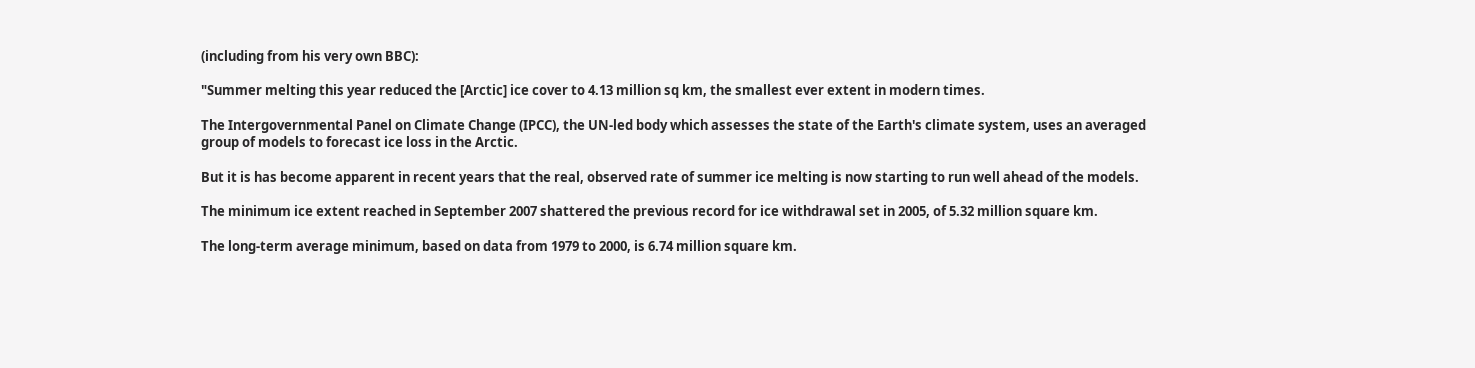(including from his very own BBC):

"Summer melting this year reduced the [Arctic] ice cover to 4.13 million sq km, the smallest ever extent in modern times.

The Intergovernmental Panel on Climate Change (IPCC), the UN-led body which assesses the state of the Earth's climate system, uses an averaged group of models to forecast ice loss in the Arctic.

But it is has become apparent in recent years that the real, observed rate of summer ice melting is now starting to run well ahead of the models.

The minimum ice extent reached in September 2007 shattered the previous record for ice withdrawal set in 2005, of 5.32 million square km.

The long-term average minimum, based on data from 1979 to 2000, is 6.74 million square km.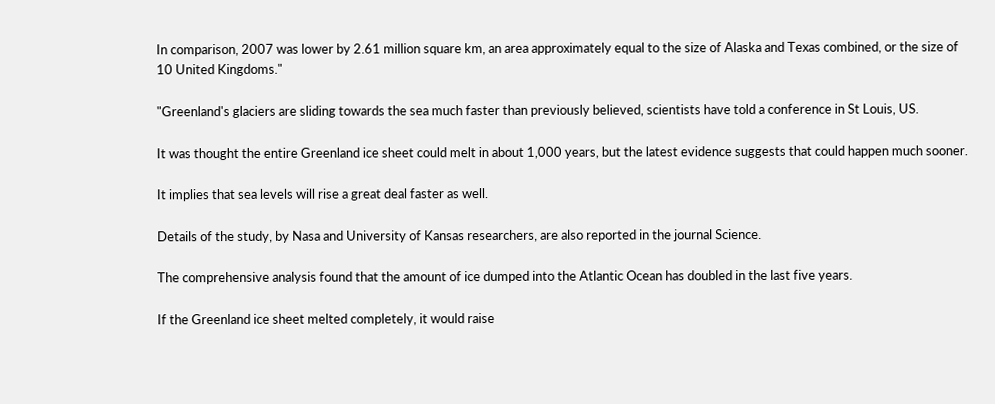In comparison, 2007 was lower by 2.61 million square km, an area approximately equal to the size of Alaska and Texas combined, or the size of 10 United Kingdoms."

"Greenland's glaciers are sliding towards the sea much faster than previously believed, scientists have told a conference in St Louis, US.

It was thought the entire Greenland ice sheet could melt in about 1,000 years, but the latest evidence suggests that could happen much sooner.

It implies that sea levels will rise a great deal faster as well.

Details of the study, by Nasa and University of Kansas researchers, are also reported in the journal Science.

The comprehensive analysis found that the amount of ice dumped into the Atlantic Ocean has doubled in the last five years.

If the Greenland ice sheet melted completely, it would raise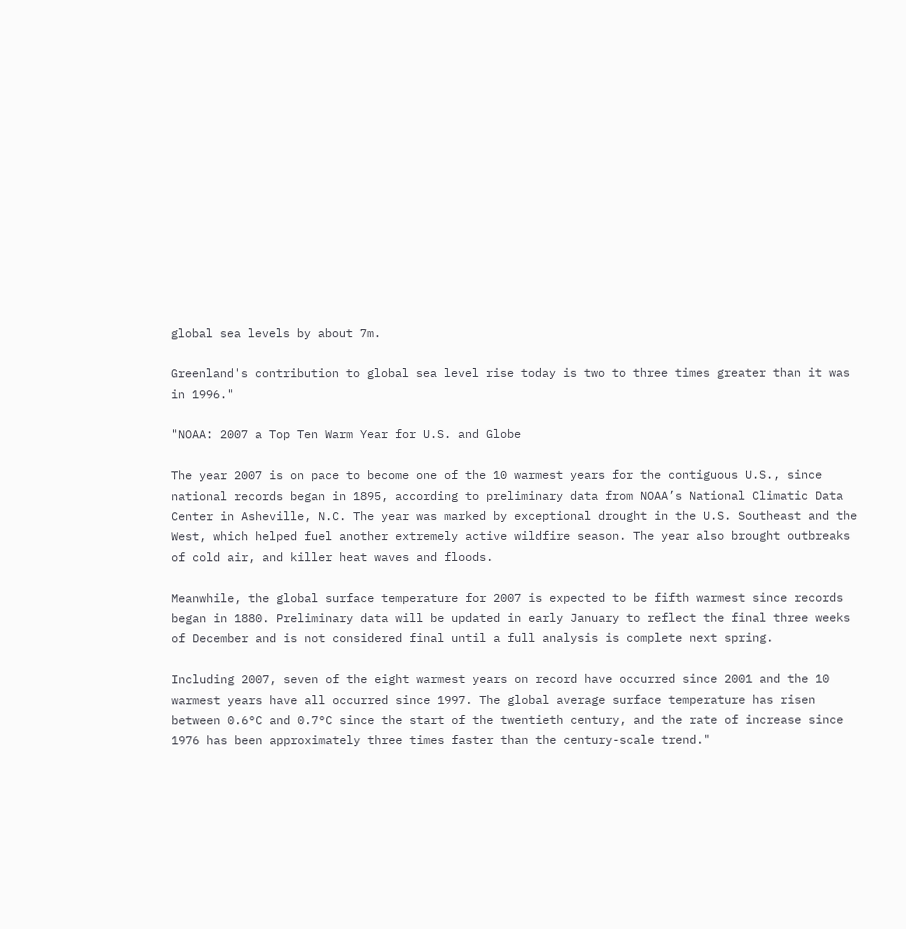global sea levels by about 7m.

Greenland's contribution to global sea level rise today is two to three times greater than it was in 1996."

"NOAA: 2007 a Top Ten Warm Year for U.S. and Globe

The year 2007 is on pace to become one of the 10 warmest years for the contiguous U.S., since national records began in 1895, according to preliminary data from NOAA’s National Climatic Data Center in Asheville, N.C. The year was marked by exceptional drought in the U.S. Southeast and the West, which helped fuel another extremely active wildfire season. The year also brought outbreaks of cold air, and killer heat waves and floods.

Meanwhile, the global surface temperature for 2007 is expected to be fifth warmest since records began in 1880. Preliminary data will be updated in early January to reflect the final three weeks of December and is not considered final until a full analysis is complete next spring.

Including 2007, seven of the eight warmest years on record have occurred since 2001 and the 10 warmest years have all occurred since 1997. The global average surface temperature has risen between 0.6°C and 0.7°C since the start of the twentieth century, and the rate of increase since 1976 has been approximately three times faster than the century-scale trend."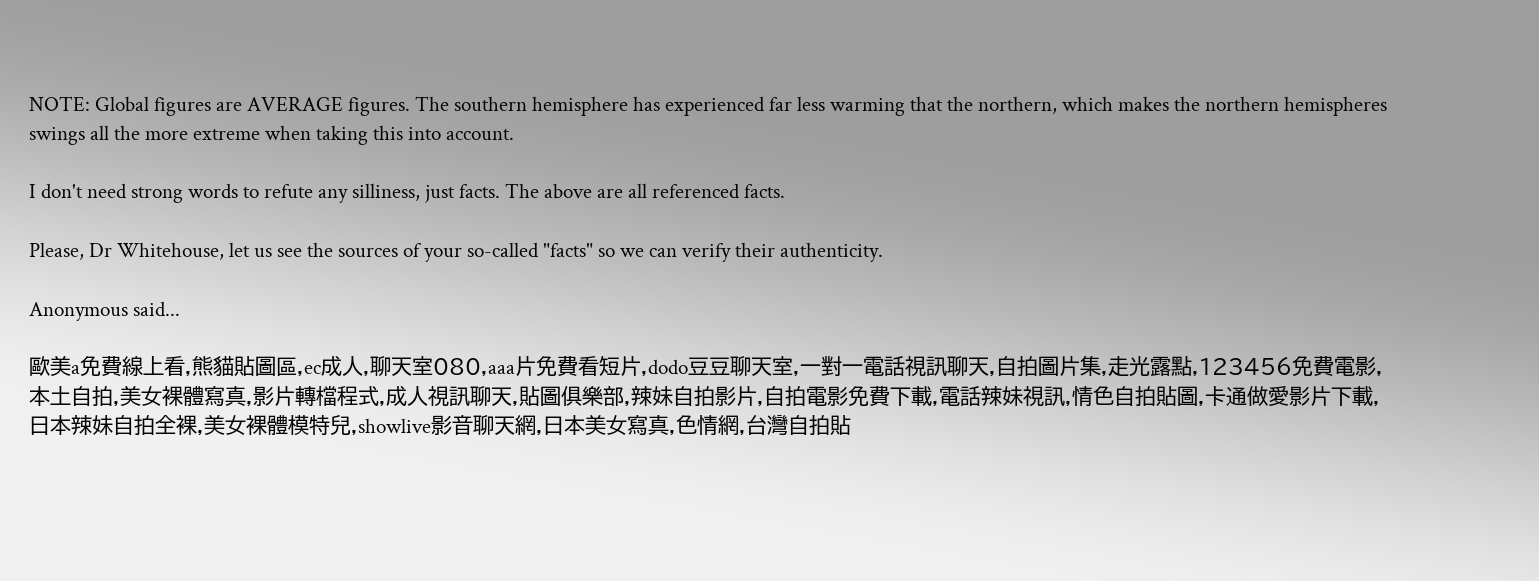NOTE: Global figures are AVERAGE figures. The southern hemisphere has experienced far less warming that the northern, which makes the northern hemispheres swings all the more extreme when taking this into account.

I don't need strong words to refute any silliness, just facts. The above are all referenced facts.

Please, Dr Whitehouse, let us see the sources of your so-called "facts" so we can verify their authenticity.

Anonymous said...

歐美a免費線上看,熊貓貼圖區,ec成人,聊天室080,aaa片免費看短片,dodo豆豆聊天室,一對一電話視訊聊天,自拍圖片集,走光露點,123456免費電影,本土自拍,美女裸體寫真,影片轉檔程式,成人視訊聊天,貼圖俱樂部,辣妹自拍影片,自拍電影免費下載,電話辣妹視訊,情色自拍貼圖,卡通做愛影片下載,日本辣妹自拍全裸,美女裸體模特兒,showlive影音聊天網,日本美女寫真,色情網,台灣自拍貼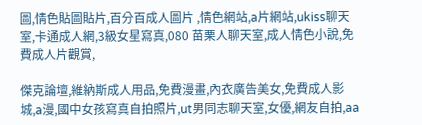圖,情色貼圖貼片,百分百成人圖片 ,情色網站,a片網站,ukiss聊天室,卡通成人網,3級女星寫真,080 苗栗人聊天室,成人情色小說,免費成人片觀賞,

傑克論壇,維納斯成人用品,免費漫畫,內衣廣告美女,免費成人影城,a漫,國中女孩寫真自拍照片,ut男同志聊天室,女優,網友自拍,aa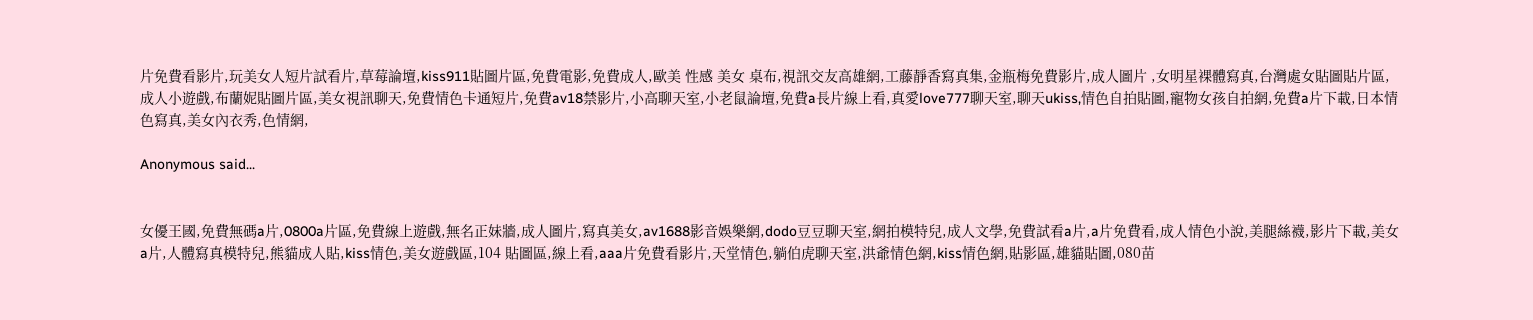片免費看影片,玩美女人短片試看片,草莓論壇,kiss911貼圖片區,免費電影,免費成人,歐美 性感 美女 桌布,視訊交友高雄網,工藤靜香寫真集,金瓶梅免費影片,成人圖片 ,女明星裸體寫真,台灣處女貼圖貼片區,成人小遊戲,布蘭妮貼圖片區,美女視訊聊天,免費情色卡通短片,免費av18禁影片,小高聊天室,小老鼠論壇,免費a長片線上看,真愛love777聊天室,聊天ukiss,情色自拍貼圖,寵物女孩自拍網,免費a片下載,日本情色寫真,美女內衣秀,色情網,

Anonymous said...


女優王國,免費無碼a片,0800a片區,免費線上遊戲,無名正妹牆,成人圖片,寫真美女,av1688影音娛樂網,dodo豆豆聊天室,網拍模特兒,成人文學,免費試看a片,a片免費看,成人情色小說,美腿絲襪,影片下載,美女a片,人體寫真模特兒,熊貓成人貼,kiss情色,美女遊戲區,104 貼圖區,線上看,aaa片免費看影片,天堂情色,躺伯虎聊天室,洪爺情色網,kiss情色網,貼影區,雄貓貼圖,080苗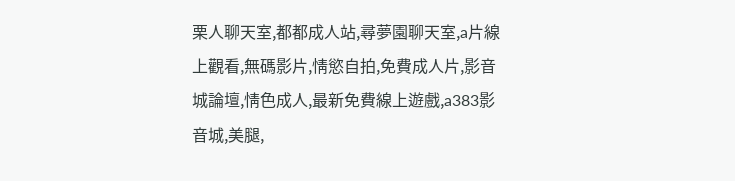栗人聊天室,都都成人站,尋夢園聊天室,a片線上觀看,無碼影片,情慾自拍,免費成人片,影音城論壇,情色成人,最新免費線上遊戲,a383影音城,美腿,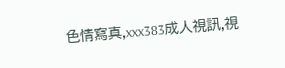色情寫真,xxx383成人視訊,視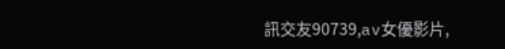訊交友90739,av女優影片,